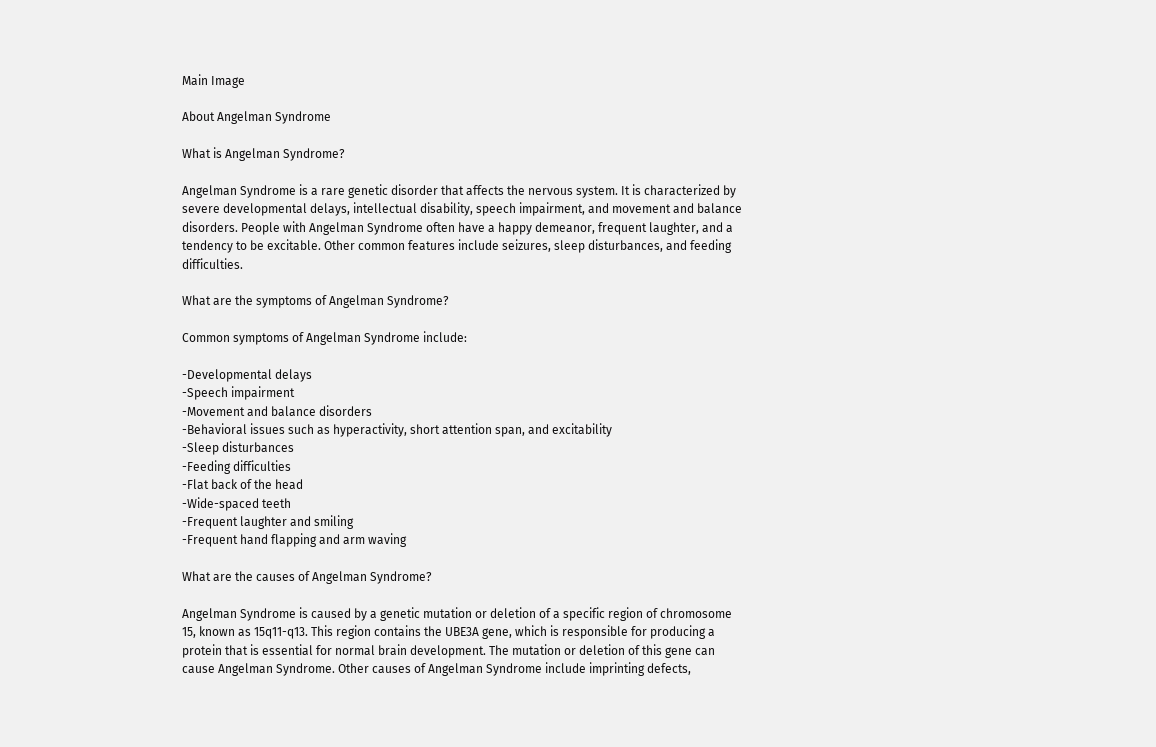Main Image

About Angelman Syndrome

What is Angelman Syndrome?

Angelman Syndrome is a rare genetic disorder that affects the nervous system. It is characterized by severe developmental delays, intellectual disability, speech impairment, and movement and balance disorders. People with Angelman Syndrome often have a happy demeanor, frequent laughter, and a tendency to be excitable. Other common features include seizures, sleep disturbances, and feeding difficulties.

What are the symptoms of Angelman Syndrome?

Common symptoms of Angelman Syndrome include:

-Developmental delays
-Speech impairment
-Movement and balance disorders
-Behavioral issues such as hyperactivity, short attention span, and excitability
-Sleep disturbances
-Feeding difficulties
-Flat back of the head
-Wide-spaced teeth
-Frequent laughter and smiling
-Frequent hand flapping and arm waving

What are the causes of Angelman Syndrome?

Angelman Syndrome is caused by a genetic mutation or deletion of a specific region of chromosome 15, known as 15q11-q13. This region contains the UBE3A gene, which is responsible for producing a protein that is essential for normal brain development. The mutation or deletion of this gene can cause Angelman Syndrome. Other causes of Angelman Syndrome include imprinting defects,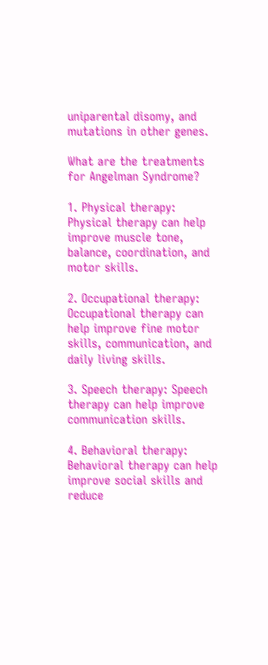uniparental disomy, and mutations in other genes.

What are the treatments for Angelman Syndrome?

1. Physical therapy: Physical therapy can help improve muscle tone, balance, coordination, and motor skills.

2. Occupational therapy: Occupational therapy can help improve fine motor skills, communication, and daily living skills.

3. Speech therapy: Speech therapy can help improve communication skills.

4. Behavioral therapy: Behavioral therapy can help improve social skills and reduce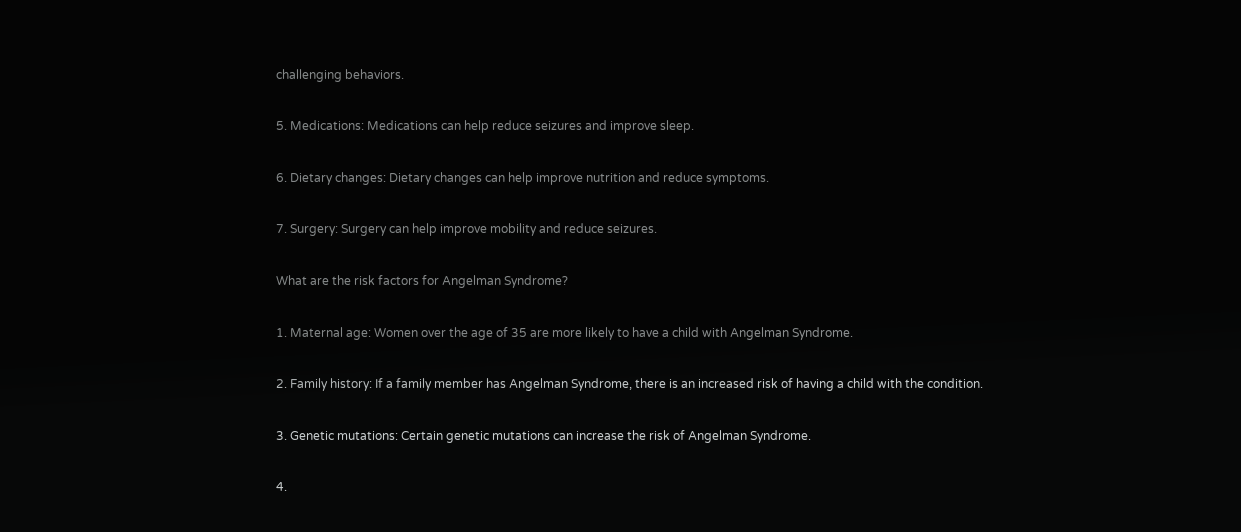challenging behaviors.

5. Medications: Medications can help reduce seizures and improve sleep.

6. Dietary changes: Dietary changes can help improve nutrition and reduce symptoms.

7. Surgery: Surgery can help improve mobility and reduce seizures.

What are the risk factors for Angelman Syndrome?

1. Maternal age: Women over the age of 35 are more likely to have a child with Angelman Syndrome.

2. Family history: If a family member has Angelman Syndrome, there is an increased risk of having a child with the condition.

3. Genetic mutations: Certain genetic mutations can increase the risk of Angelman Syndrome.

4.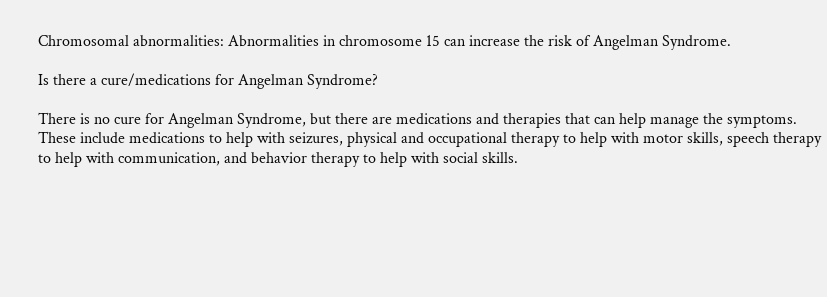Chromosomal abnormalities: Abnormalities in chromosome 15 can increase the risk of Angelman Syndrome.

Is there a cure/medications for Angelman Syndrome?

There is no cure for Angelman Syndrome, but there are medications and therapies that can help manage the symptoms. These include medications to help with seizures, physical and occupational therapy to help with motor skills, speech therapy to help with communication, and behavior therapy to help with social skills.